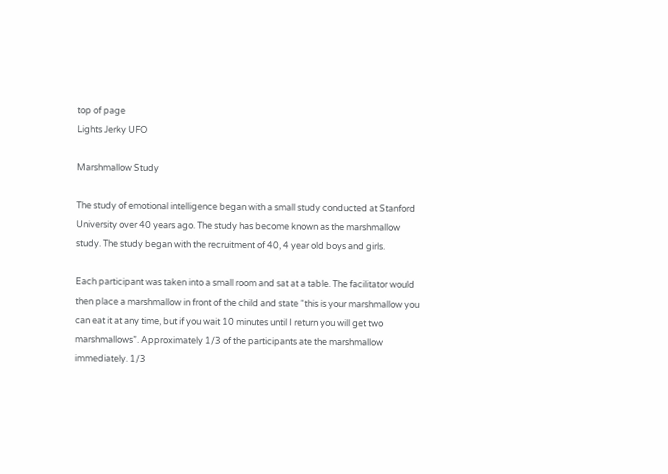top of page
Lights Jerky UFO

Marshmallow Study

The study of emotional intelligence began with a small study conducted at Stanford University over 40 years ago. The study has become known as the marshmallow study. The study began with the recruitment of 40, 4 year old boys and girls.

Each participant was taken into a small room and sat at a table. The facilitator would then place a marshmallow in front of the child and state “this is your marshmallow you can eat it at any time, but if you wait 10 minutes until I return you will get two marshmallows”. Approximately 1/3 of the participants ate the marshmallow immediately. 1/3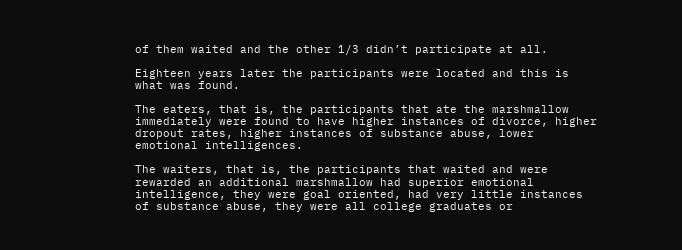of them waited and the other 1/3 didn’t participate at all.

Eighteen years later the participants were located and this is what was found.

The eaters, that is, the participants that ate the marshmallow immediately were found to have higher instances of divorce, higher dropout rates, higher instances of substance abuse, lower emotional intelligences.

The waiters, that is, the participants that waited and were rewarded an additional marshmallow had superior emotional intelligence, they were goal oriented, had very little instances of substance abuse, they were all college graduates or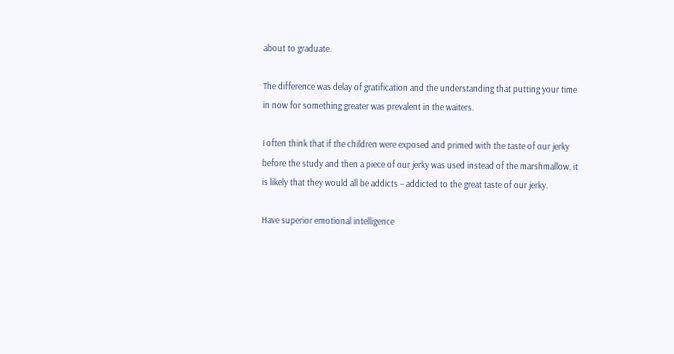about to graduate.

The difference was delay of gratification and the understanding that putting your time in now for something greater was prevalent in the waiters.

I often think that if the children were exposed and primed with the taste of our jerky before the study and then a piece of our jerky was used instead of the marshmallow, it is likely that they would all be addicts – addicted to the great taste of our jerky.

Have superior emotional intelligence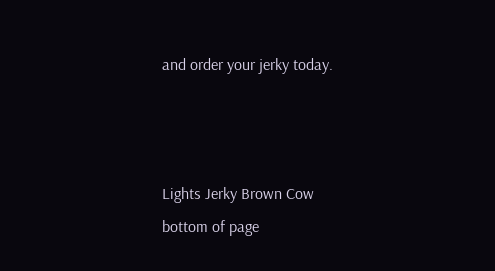and order your jerky today.



Lights Jerky Brown Cow
bottom of page